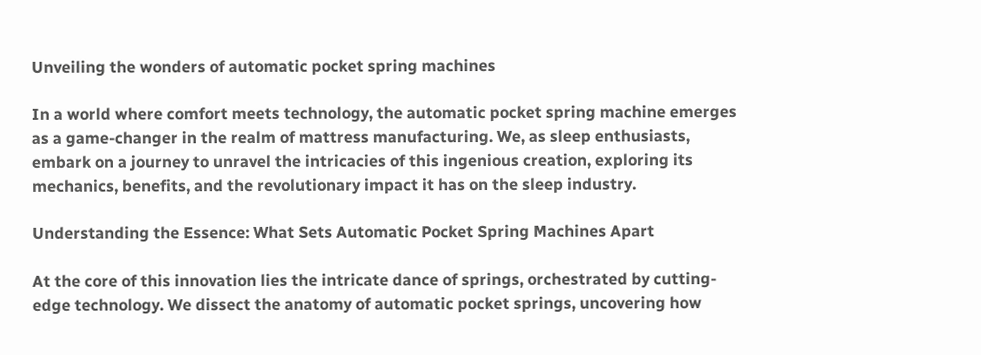Unveiling the wonders of automatic pocket spring machines

In a world where comfort meets technology, the automatic pocket spring machine emerges as a game-changer in the realm of mattress manufacturing. We, as sleep enthusiasts, embark on a journey to unravel the intricacies of this ingenious creation, exploring its mechanics, benefits, and the revolutionary impact it has on the sleep industry.

Understanding the Essence: What Sets Automatic Pocket Spring Machines Apart

At the core of this innovation lies the intricate dance of springs, orchestrated by cutting-edge technology. We dissect the anatomy of automatic pocket springs, uncovering how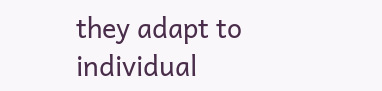they adapt to individual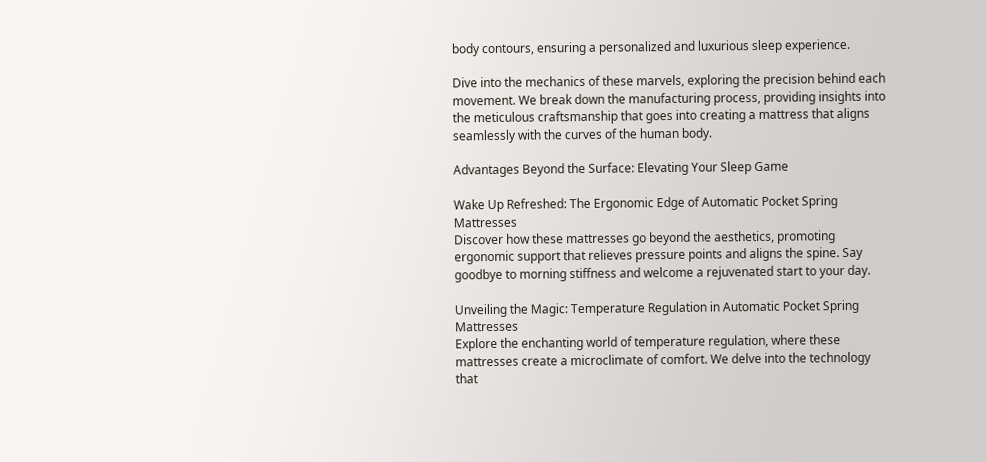body contours, ensuring a personalized and luxurious sleep experience.

Dive into the mechanics of these marvels, exploring the precision behind each movement. We break down the manufacturing process, providing insights into the meticulous craftsmanship that goes into creating a mattress that aligns seamlessly with the curves of the human body.

Advantages Beyond the Surface: Elevating Your Sleep Game

Wake Up Refreshed: The Ergonomic Edge of Automatic Pocket Spring Mattresses
Discover how these mattresses go beyond the aesthetics, promoting ergonomic support that relieves pressure points and aligns the spine. Say goodbye to morning stiffness and welcome a rejuvenated start to your day.

Unveiling the Magic: Temperature Regulation in Automatic Pocket Spring Mattresses
Explore the enchanting world of temperature regulation, where these mattresses create a microclimate of comfort. We delve into the technology that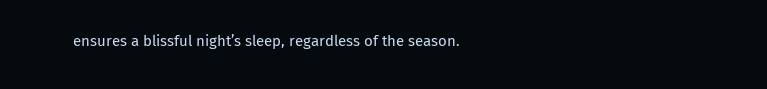ensures a blissful night’s sleep, regardless of the season.